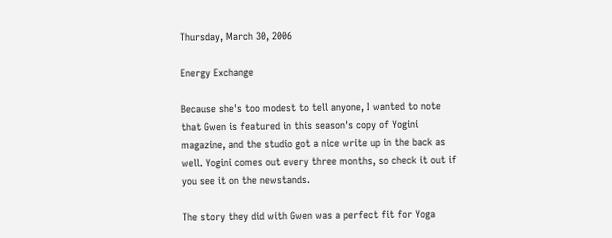Thursday, March 30, 2006

Energy Exchange

Because she's too modest to tell anyone, I wanted to note that Gwen is featured in this season's copy of Yogini magazine, and the studio got a nice write up in the back as well. Yogini comes out every three months, so check it out if you see it on the newstands.

The story they did with Gwen was a perfect fit for Yoga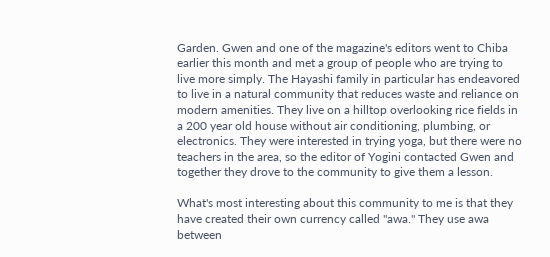Garden. Gwen and one of the magazine's editors went to Chiba earlier this month and met a group of people who are trying to live more simply. The Hayashi family in particular has endeavored to live in a natural community that reduces waste and reliance on modern amenities. They live on a hilltop overlooking rice fields in a 200 year old house without air conditioning, plumbing, or electronics. They were interested in trying yoga, but there were no teachers in the area, so the editor of Yogini contacted Gwen and together they drove to the community to give them a lesson.

What's most interesting about this community to me is that they have created their own currency called "awa." They use awa between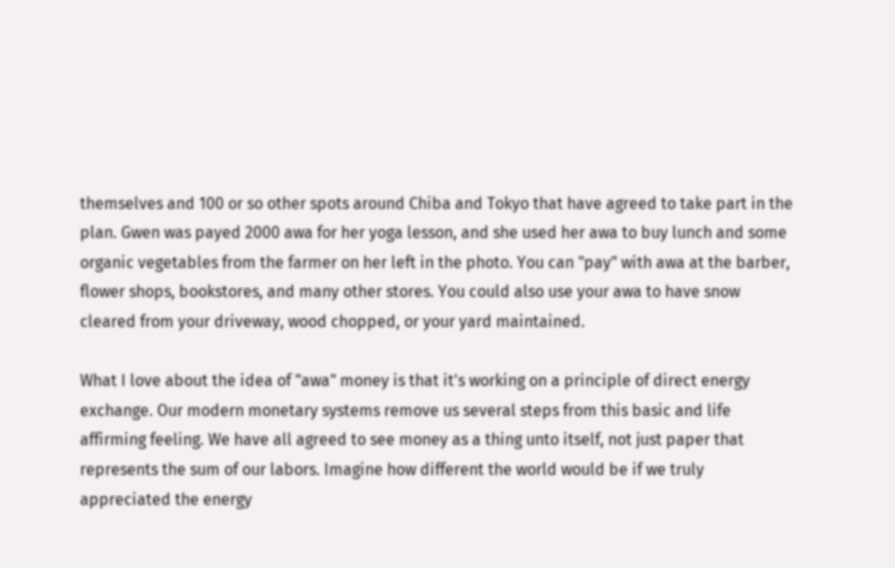themselves and 100 or so other spots around Chiba and Tokyo that have agreed to take part in the plan. Gwen was payed 2000 awa for her yoga lesson, and she used her awa to buy lunch and some organic vegetables from the farmer on her left in the photo. You can "pay" with awa at the barber, flower shops, bookstores, and many other stores. You could also use your awa to have snow cleared from your driveway, wood chopped, or your yard maintained.

What I love about the idea of "awa" money is that it's working on a principle of direct energy exchange. Our modern monetary systems remove us several steps from this basic and life affirming feeling. We have all agreed to see money as a thing unto itself, not just paper that represents the sum of our labors. Imagine how different the world would be if we truly appreciated the energy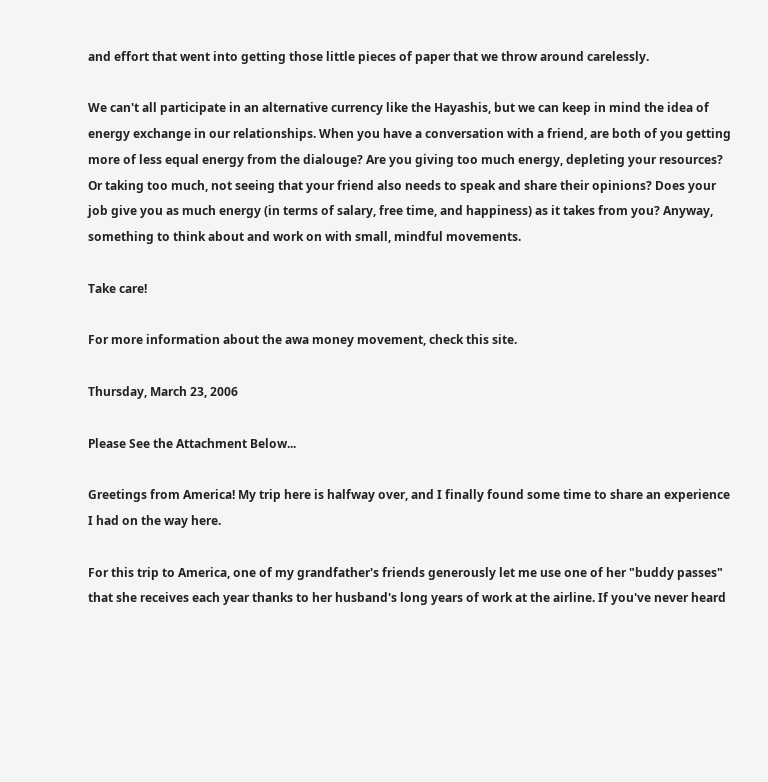and effort that went into getting those little pieces of paper that we throw around carelessly.

We can't all participate in an alternative currency like the Hayashis, but we can keep in mind the idea of energy exchange in our relationships. When you have a conversation with a friend, are both of you getting more of less equal energy from the dialouge? Are you giving too much energy, depleting your resources? Or taking too much, not seeing that your friend also needs to speak and share their opinions? Does your job give you as much energy (in terms of salary, free time, and happiness) as it takes from you? Anyway, something to think about and work on with small, mindful movements.

Take care!

For more information about the awa money movement, check this site.

Thursday, March 23, 2006

Please See the Attachment Below...

Greetings from America! My trip here is halfway over, and I finally found some time to share an experience I had on the way here.

For this trip to America, one of my grandfather's friends generously let me use one of her "buddy passes" that she receives each year thanks to her husband's long years of work at the airline. If you've never heard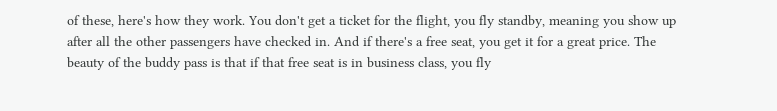of these, here's how they work. You don't get a ticket for the flight, you fly standby, meaning you show up after all the other passengers have checked in. And if there's a free seat, you get it for a great price. The beauty of the buddy pass is that if that free seat is in business class, you fly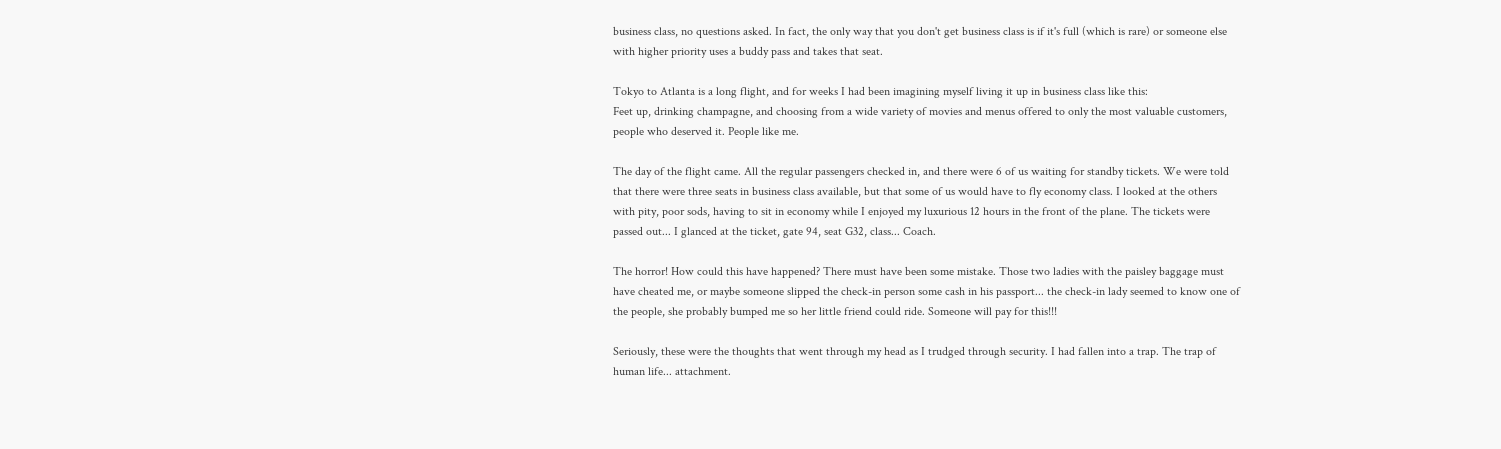business class, no questions asked. In fact, the only way that you don't get business class is if it's full (which is rare) or someone else with higher priority uses a buddy pass and takes that seat.

Tokyo to Atlanta is a long flight, and for weeks I had been imagining myself living it up in business class like this:
Feet up, drinking champagne, and choosing from a wide variety of movies and menus offered to only the most valuable customers, people who deserved it. People like me.

The day of the flight came. All the regular passengers checked in, and there were 6 of us waiting for standby tickets. We were told that there were three seats in business class available, but that some of us would have to fly economy class. I looked at the others with pity, poor sods, having to sit in economy while I enjoyed my luxurious 12 hours in the front of the plane. The tickets were passed out... I glanced at the ticket, gate 94, seat G32, class... Coach.

The horror! How could this have happened? There must have been some mistake. Those two ladies with the paisley baggage must have cheated me, or maybe someone slipped the check-in person some cash in his passport... the check-in lady seemed to know one of the people, she probably bumped me so her little friend could ride. Someone will pay for this!!!

Seriously, these were the thoughts that went through my head as I trudged through security. I had fallen into a trap. The trap of human life... attachment.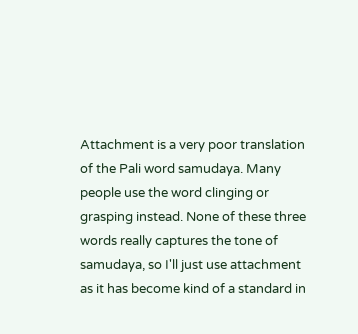Attachment is a very poor translation of the Pali word samudaya. Many people use the word clinging or grasping instead. None of these three words really captures the tone of samudaya, so I'll just use attachment as it has become kind of a standard in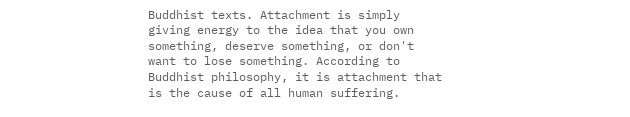Buddhist texts. Attachment is simply giving energy to the idea that you own something, deserve something, or don't want to lose something. According to Buddhist philosophy, it is attachment that is the cause of all human suffering.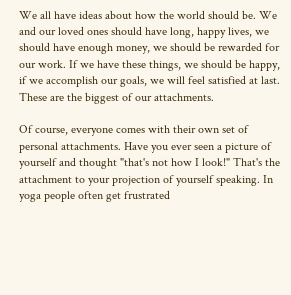We all have ideas about how the world should be. We and our loved ones should have long, happy lives, we should have enough money, we should be rewarded for our work. If we have these things, we should be happy, if we accomplish our goals, we will feel satisfied at last. These are the biggest of our attachments.

Of course, everyone comes with their own set of personal attachments. Have you ever seen a picture of yourself and thought "that's not how I look!" That's the attachment to your projection of yourself speaking. In yoga people often get frustrated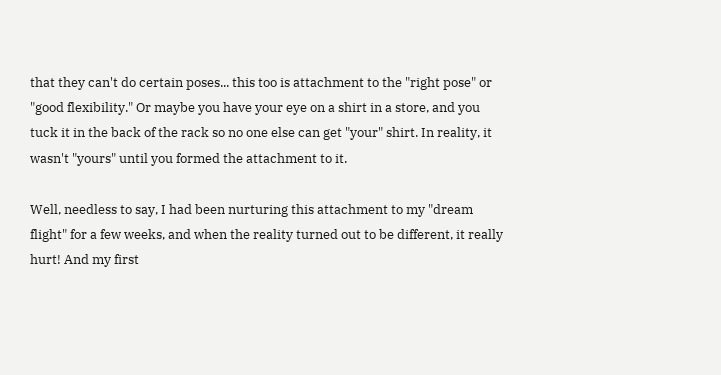that they can't do certain poses... this too is attachment to the "right pose" or "good flexibility." Or maybe you have your eye on a shirt in a store, and you tuck it in the back of the rack so no one else can get "your" shirt. In reality, it wasn't "yours" until you formed the attachment to it.

Well, needless to say, I had been nurturing this attachment to my "dream flight" for a few weeks, and when the reality turned out to be different, it really hurt! And my first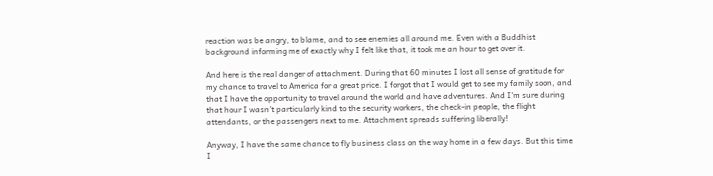reaction was be angry, to blame, and to see enemies all around me. Even with a Buddhist background informing me of exactly why I felt like that, it took me an hour to get over it.

And here is the real danger of attachment. During that 60 minutes I lost all sense of gratitude for my chance to travel to America for a great price. I forgot that I would get to see my family soon, and that I have the opportunity to travel around the world and have adventures. And I'm sure during that hour I wasn't particularly kind to the security workers, the check-in people, the flight attendants, or the passengers next to me. Attachment spreads suffering liberally!

Anyway, I have the same chance to fly business class on the way home in a few days. But this time I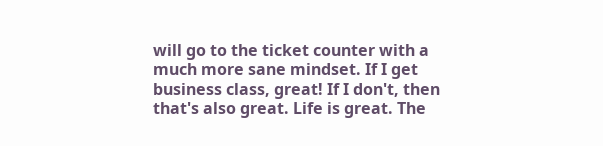will go to the ticket counter with a much more sane mindset. If I get business class, great! If I don't, then that's also great. Life is great. The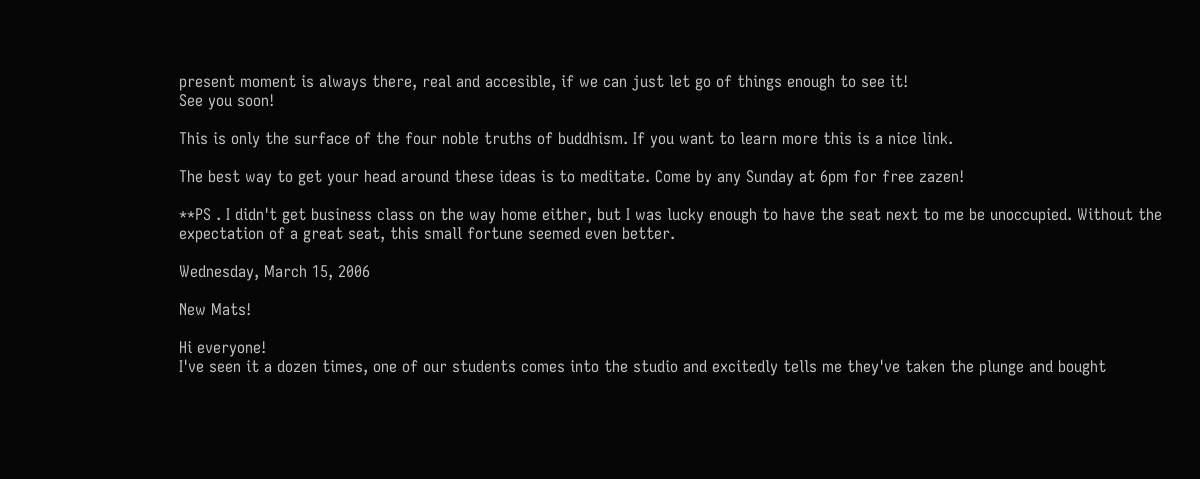present moment is always there, real and accesible, if we can just let go of things enough to see it!
See you soon!

This is only the surface of the four noble truths of buddhism. If you want to learn more this is a nice link.

The best way to get your head around these ideas is to meditate. Come by any Sunday at 6pm for free zazen!

**PS . I didn't get business class on the way home either, but I was lucky enough to have the seat next to me be unoccupied. Without the expectation of a great seat, this small fortune seemed even better.

Wednesday, March 15, 2006

New Mats!

Hi everyone!
I've seen it a dozen times, one of our students comes into the studio and excitedly tells me they've taken the plunge and bought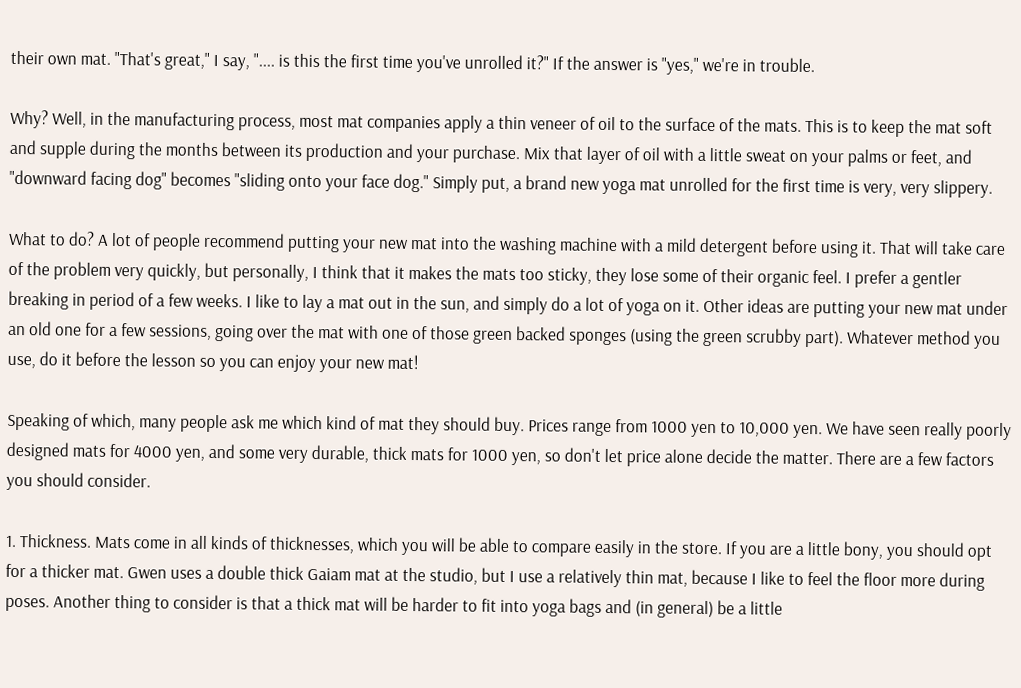their own mat. "That's great," I say, ".... is this the first time you've unrolled it?" If the answer is "yes," we're in trouble.

Why? Well, in the manufacturing process, most mat companies apply a thin veneer of oil to the surface of the mats. This is to keep the mat soft and supple during the months between its production and your purchase. Mix that layer of oil with a little sweat on your palms or feet, and "downward facing dog" becomes "sliding onto your face dog." Simply put, a brand new yoga mat unrolled for the first time is very, very slippery.

What to do? A lot of people recommend putting your new mat into the washing machine with a mild detergent before using it. That will take care of the problem very quickly, but personally, I think that it makes the mats too sticky, they lose some of their organic feel. I prefer a gentler breaking in period of a few weeks. I like to lay a mat out in the sun, and simply do a lot of yoga on it. Other ideas are putting your new mat under an old one for a few sessions, going over the mat with one of those green backed sponges (using the green scrubby part). Whatever method you use, do it before the lesson so you can enjoy your new mat!

Speaking of which, many people ask me which kind of mat they should buy. Prices range from 1000 yen to 10,000 yen. We have seen really poorly designed mats for 4000 yen, and some very durable, thick mats for 1000 yen, so don't let price alone decide the matter. There are a few factors you should consider.

1. Thickness. Mats come in all kinds of thicknesses, which you will be able to compare easily in the store. If you are a little bony, you should opt for a thicker mat. Gwen uses a double thick Gaiam mat at the studio, but I use a relatively thin mat, because I like to feel the floor more during poses. Another thing to consider is that a thick mat will be harder to fit into yoga bags and (in general) be a little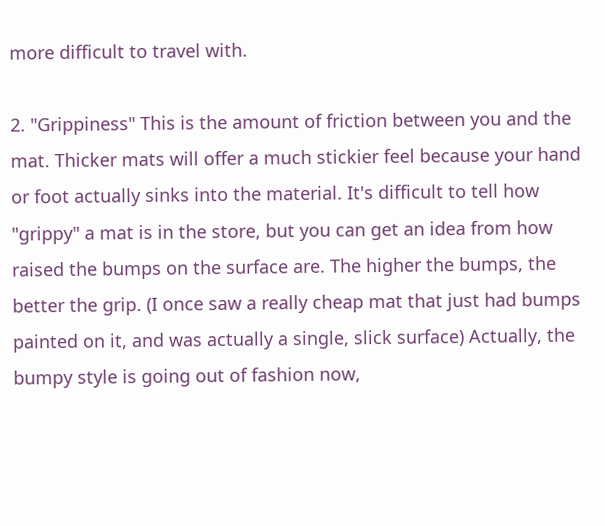more difficult to travel with.

2. "Grippiness" This is the amount of friction between you and the mat. Thicker mats will offer a much stickier feel because your hand or foot actually sinks into the material. It's difficult to tell how "grippy" a mat is in the store, but you can get an idea from how raised the bumps on the surface are. The higher the bumps, the better the grip. (I once saw a really cheap mat that just had bumps painted on it, and was actually a single, slick surface) Actually, the bumpy style is going out of fashion now,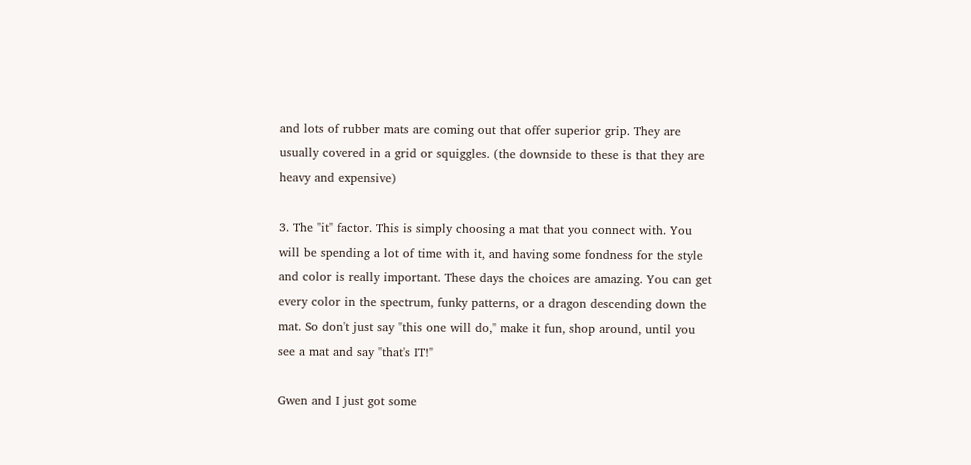and lots of rubber mats are coming out that offer superior grip. They are usually covered in a grid or squiggles. (the downside to these is that they are heavy and expensive)

3. The "it" factor. This is simply choosing a mat that you connect with. You will be spending a lot of time with it, and having some fondness for the style and color is really important. These days the choices are amazing. You can get every color in the spectrum, funky patterns, or a dragon descending down the mat. So don't just say "this one will do," make it fun, shop around, until you see a mat and say "that's IT!"

Gwen and I just got some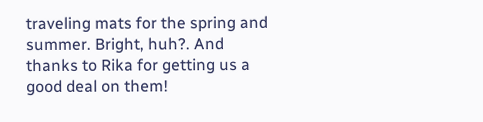traveling mats for the spring and summer. Bright, huh?. And thanks to Rika for getting us a good deal on them!